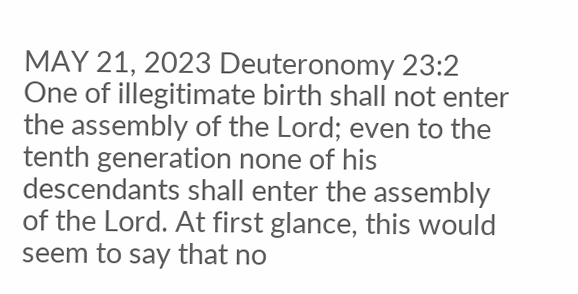MAY 21, 2023 Deuteronomy 23:2 One of illegitimate birth shall not enter the assembly of the Lord; even to the tenth generation none of his descendants shall enter the assembly of the Lord. At first glance, this would seem to say that no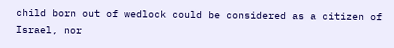child born out of wedlock could be considered as a citizen of Israel, nor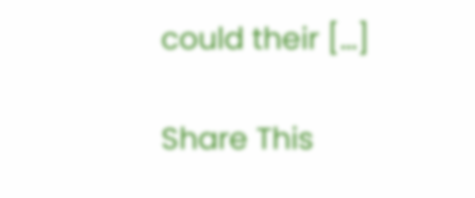could their […]

Share This